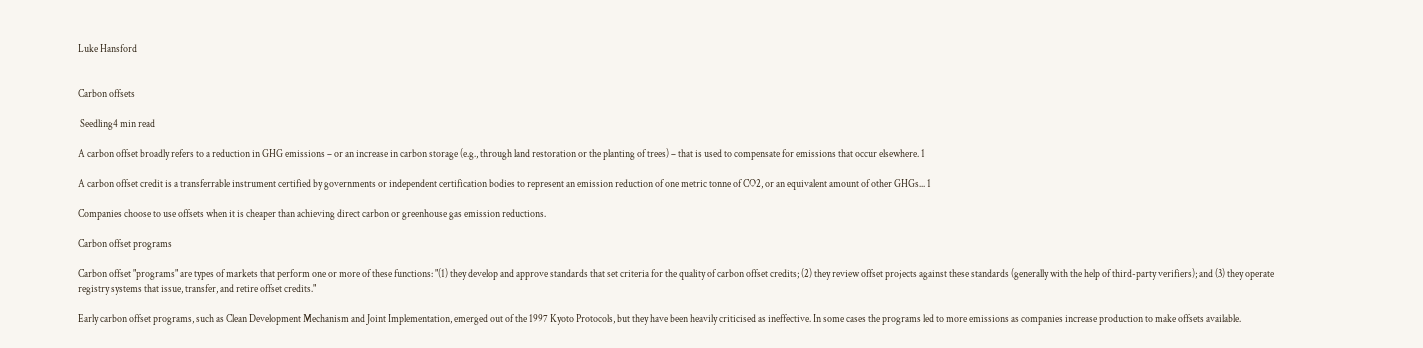Luke Hansford


Carbon offsets

 Seedling4 min read

A carbon offset broadly refers to a reduction in GHG emissions – or an increase in carbon storage (e.g., through land restoration or the planting of trees) – that is used to compensate for emissions that occur elsewhere. 1

A carbon offset credit is a transferrable instrument certified by governments or independent certification bodies to represent an emission reduction of one metric tonne of CO2, or an equivalent amount of other GHGs... 1

Companies choose to use offsets when it is cheaper than achieving direct carbon or greenhouse gas emission reductions.

Carbon offset programs

Carbon offset "programs" are types of markets that perform one or more of these functions: "(1) they develop and approve standards that set criteria for the quality of carbon offset credits; (2) they review offset projects against these standards (generally with the help of third-party verifiers); and (3) they operate registry systems that issue, transfer, and retire offset credits."

Early carbon offset programs, such as Clean Development Mechanism and Joint Implementation, emerged out of the 1997 Kyoto Protocols, but they have been heavily criticised as ineffective. In some cases the programs led to more emissions as companies increase production to make offsets available.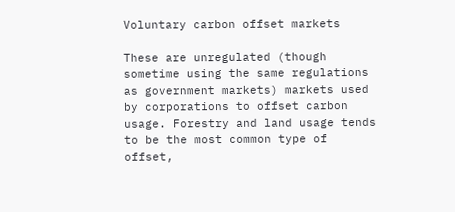Voluntary carbon offset markets

These are unregulated (though sometime using the same regulations as government markets) markets used by corporations to offset carbon usage. Forestry and land usage tends to be the most common type of offset,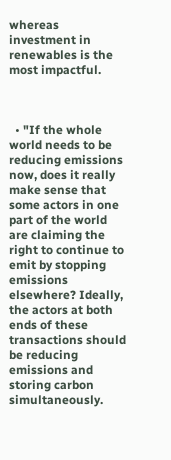whereas investment in renewables is the most impactful.



  • "If the whole world needs to be reducing emissions now, does it really make sense that some actors in one part of the world are claiming the right to continue to emit by stopping emissions elsewhere? Ideally, the actors at both ends of these transactions should be reducing emissions and storing carbon simultaneously.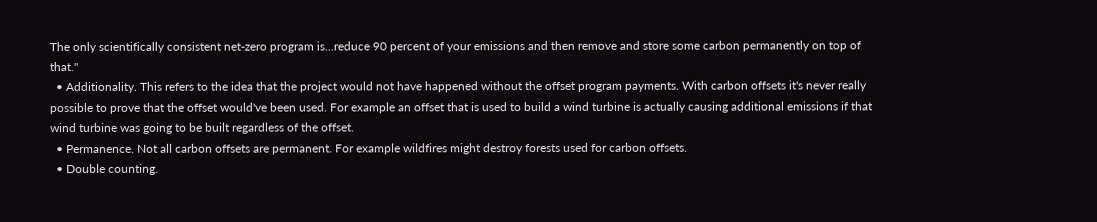The only scientifically consistent net-zero program is...reduce 90 percent of your emissions and then remove and store some carbon permanently on top of that."
  • Additionality. This refers to the idea that the project would not have happened without the offset program payments. With carbon offsets it's never really possible to prove that the offset would've been used. For example an offset that is used to build a wind turbine is actually causing additional emissions if that wind turbine was going to be built regardless of the offset.
  • Permanence. Not all carbon offsets are permanent. For example wildfires might destroy forests used for carbon offsets.
  • Double counting.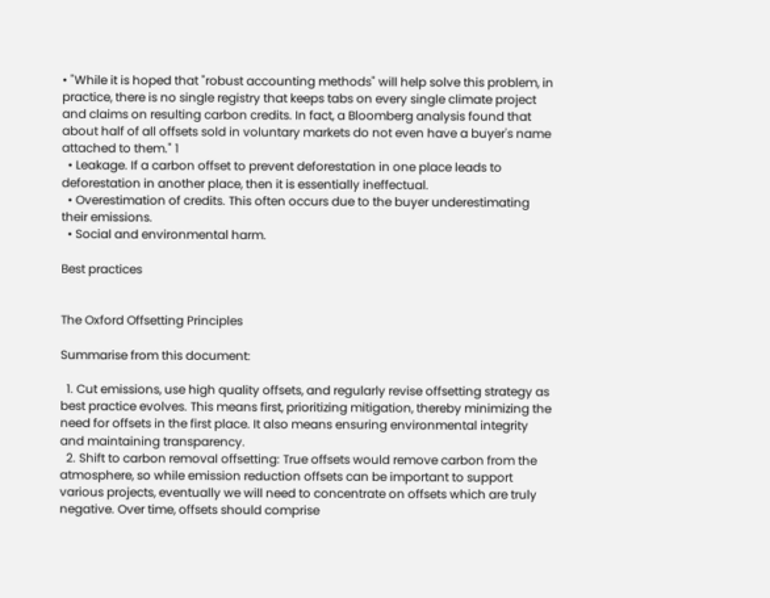• "While it is hoped that "robust accounting methods" will help solve this problem, in practice, there is no single registry that keeps tabs on every single climate project and claims on resulting carbon credits. In fact, a Bloomberg analysis found that about half of all offsets sold in voluntary markets do not even have a buyer's name attached to them." 1
  • Leakage. If a carbon offset to prevent deforestation in one place leads to deforestation in another place, then it is essentially ineffectual.
  • Overestimation of credits. This often occurs due to the buyer underestimating their emissions.
  • Social and environmental harm.

Best practices


The Oxford Offsetting Principles

Summarise from this document:

  1. Cut emissions, use high quality offsets, and regularly revise offsetting strategy as best practice evolves. This means first, prioritizing mitigation, thereby minimizing the need for offsets in the first place. It also means ensuring environmental integrity and maintaining transparency.
  2. Shift to carbon removal offsetting: True offsets would remove carbon from the atmosphere, so while emission reduction offsets can be important to support various projects, eventually we will need to concentrate on offsets which are truly negative. Over time, offsets should comprise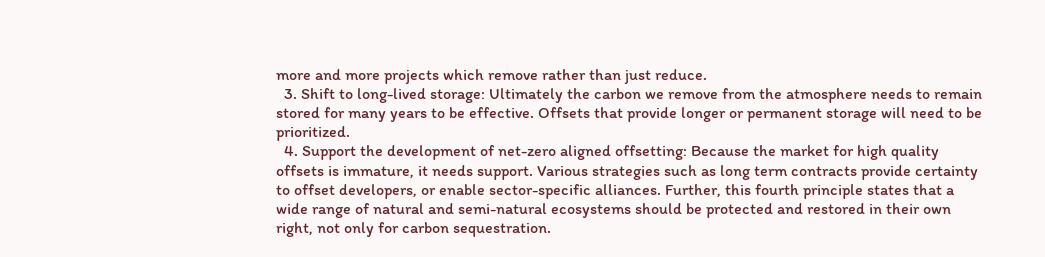more and more projects which remove rather than just reduce.
  3. Shift to long-lived storage: Ultimately the carbon we remove from the atmosphere needs to remain stored for many years to be effective. Offsets that provide longer or permanent storage will need to be prioritized.
  4. Support the development of net-zero aligned offsetting: Because the market for high quality offsets is immature, it needs support. Various strategies such as long term contracts provide certainty to offset developers, or enable sector-specific alliances. Further, this fourth principle states that a wide range of natural and semi-natural ecosystems should be protected and restored in their own right, not only for carbon sequestration.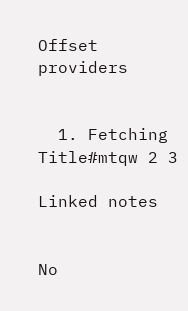Offset providers


  1. Fetching Title#mtqw 2 3

Linked notes


No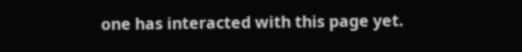one has interacted with this page yet.